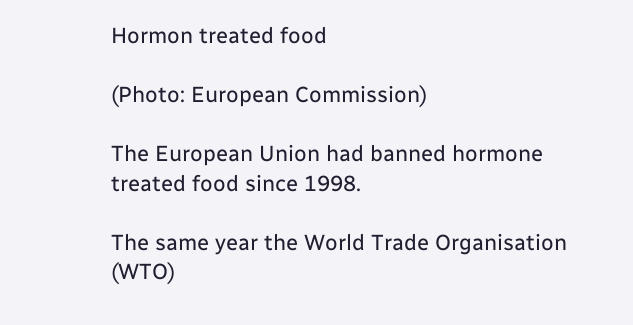Hormon treated food

(Photo: European Commission)

The European Union had banned hormone treated food since 1998.

The same year the World Trade Organisation (WTO)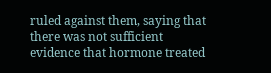ruled against them, saying that there was not sufficient evidence that hormone treated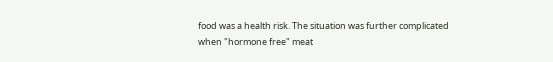food was a health risk. The situation was further complicated when "hormone free" meat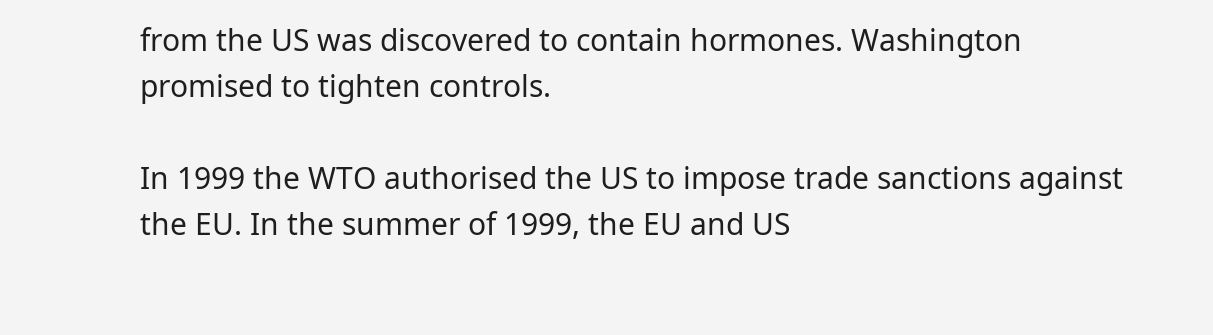from the US was discovered to contain hormones. Washington promised to tighten controls.

In 1999 the WTO authorised the US to impose trade sanctions against the EU. In the summer of 1999, the EU and US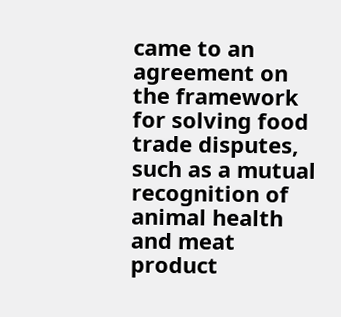came to an agreement on the framework for solving food trade disputes, such as a mutual recognition of animal health and meat product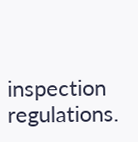inspection regulations.